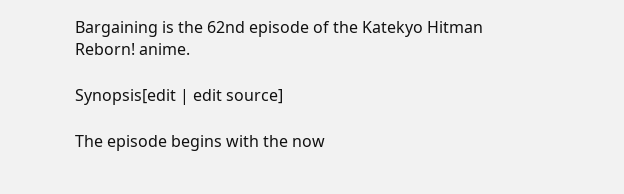Bargaining is the 62nd episode of the Katekyo Hitman Reborn! anime.

Synopsis[edit | edit source]

The episode begins with the now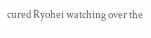cured Ryohei watching over the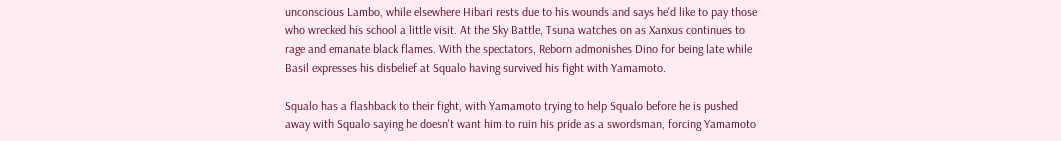unconscious Lambo, while elsewhere Hibari rests due to his wounds and says he'd like to pay those who wrecked his school a little visit. At the Sky Battle, Tsuna watches on as Xanxus continues to rage and emanate black flames. With the spectators, Reborn admonishes Dino for being late while Basil expresses his disbelief at Squalo having survived his fight with Yamamoto.

Squalo has a flashback to their fight, with Yamamoto trying to help Squalo before he is pushed away with Squalo saying he doesn't want him to ruin his pride as a swordsman, forcing Yamamoto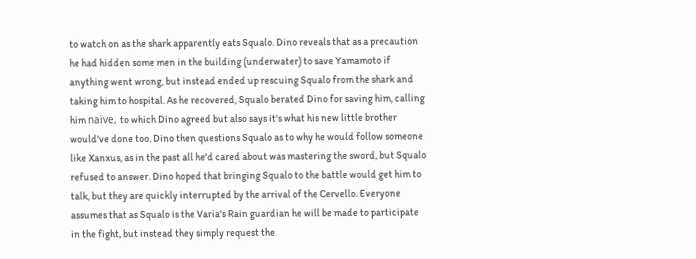to watch on as the shark apparently eats Squalo. Dino reveals that as a precaution he had hidden some men in the building (underwater) to save Yamamoto if anything went wrong, but instead ended up rescuing Squalo from the shark and taking him to hospital. As he recovered, Squalo berated Dino for saving him, calling him naïve, to which Dino agreed but also says it's what his new little brother would've done too. Dino then questions Squalo as to why he would follow someone like Xanxus, as in the past all he'd cared about was mastering the sword, but Squalo refused to answer. Dino hoped that bringing Squalo to the battle would get him to talk, but they are quickly interrupted by the arrival of the Cervello. Everyone assumes that as Squalo is the Varia's Rain guardian he will be made to participate in the fight, but instead they simply request the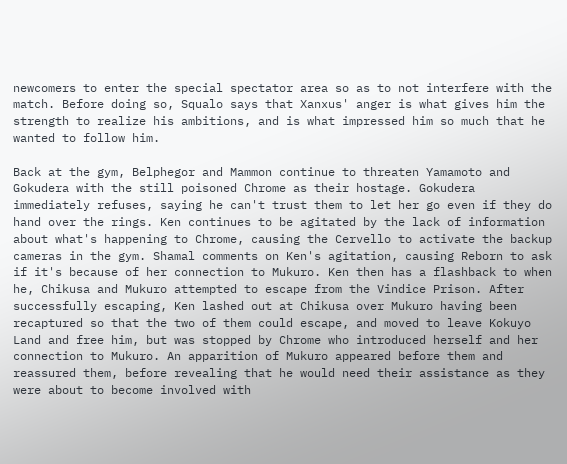newcomers to enter the special spectator area so as to not interfere with the match. Before doing so, Squalo says that Xanxus' anger is what gives him the strength to realize his ambitions, and is what impressed him so much that he wanted to follow him.

Back at the gym, Belphegor and Mammon continue to threaten Yamamoto and Gokudera with the still poisoned Chrome as their hostage. Gokudera immediately refuses, saying he can't trust them to let her go even if they do hand over the rings. Ken continues to be agitated by the lack of information about what's happening to Chrome, causing the Cervello to activate the backup cameras in the gym. Shamal comments on Ken's agitation, causing Reborn to ask if it's because of her connection to Mukuro. Ken then has a flashback to when he, Chikusa and Mukuro attempted to escape from the Vindice Prison. After successfully escaping, Ken lashed out at Chikusa over Mukuro having been recaptured so that the two of them could escape, and moved to leave Kokuyo Land and free him, but was stopped by Chrome who introduced herself and her connection to Mukuro. An apparition of Mukuro appeared before them and reassured them, before revealing that he would need their assistance as they were about to become involved with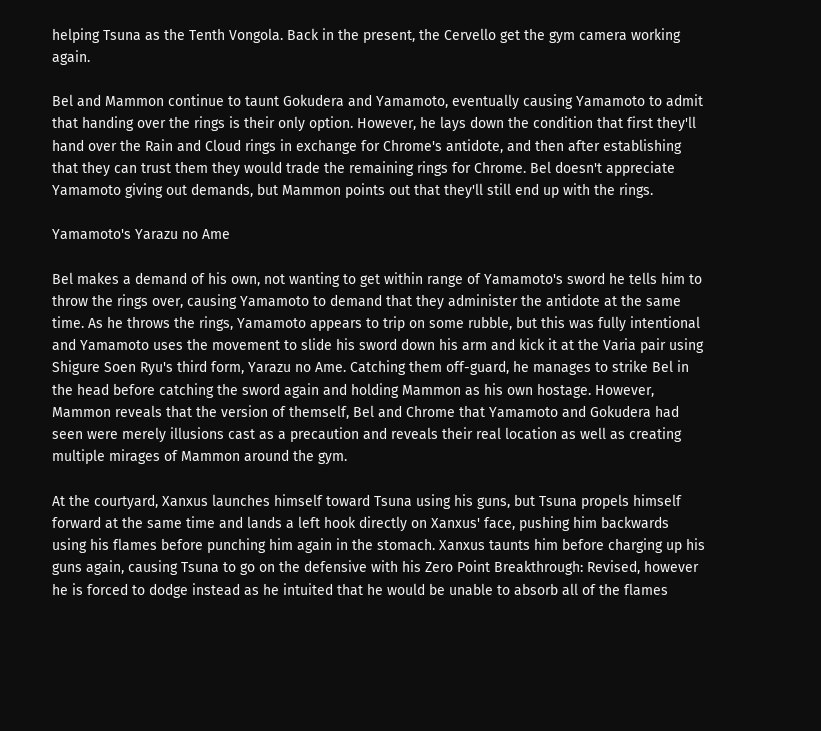helping Tsuna as the Tenth Vongola. Back in the present, the Cervello get the gym camera working again.

Bel and Mammon continue to taunt Gokudera and Yamamoto, eventually causing Yamamoto to admit that handing over the rings is their only option. However, he lays down the condition that first they'll hand over the Rain and Cloud rings in exchange for Chrome's antidote, and then after establishing that they can trust them they would trade the remaining rings for Chrome. Bel doesn't appreciate Yamamoto giving out demands, but Mammon points out that they'll still end up with the rings.

Yamamoto's Yarazu no Ame

Bel makes a demand of his own, not wanting to get within range of Yamamoto's sword he tells him to throw the rings over, causing Yamamoto to demand that they administer the antidote at the same time. As he throws the rings, Yamamoto appears to trip on some rubble, but this was fully intentional and Yamamoto uses the movement to slide his sword down his arm and kick it at the Varia pair using Shigure Soen Ryu's third form, Yarazu no Ame. Catching them off-guard, he manages to strike Bel in the head before catching the sword again and holding Mammon as his own hostage. However, Mammon reveals that the version of themself, Bel and Chrome that Yamamoto and Gokudera had seen were merely illusions cast as a precaution and reveals their real location as well as creating multiple mirages of Mammon around the gym.

At the courtyard, Xanxus launches himself toward Tsuna using his guns, but Tsuna propels himself forward at the same time and lands a left hook directly on Xanxus' face, pushing him backwards using his flames before punching him again in the stomach. Xanxus taunts him before charging up his guns again, causing Tsuna to go on the defensive with his Zero Point Breakthrough: Revised, however he is forced to dodge instead as he intuited that he would be unable to absorb all of the flames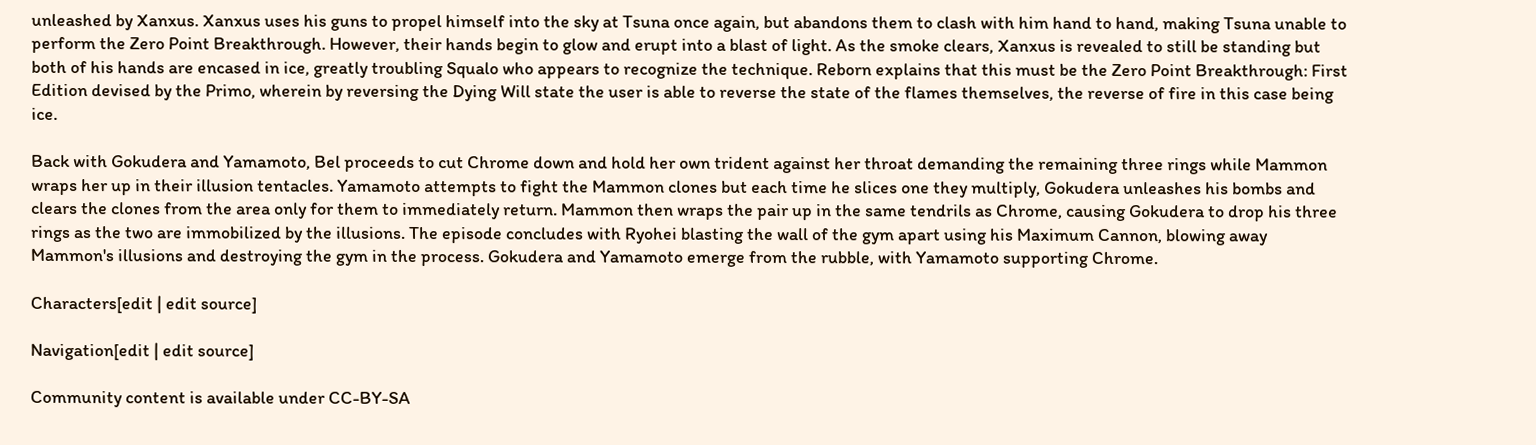unleashed by Xanxus. Xanxus uses his guns to propel himself into the sky at Tsuna once again, but abandons them to clash with him hand to hand, making Tsuna unable to perform the Zero Point Breakthrough. However, their hands begin to glow and erupt into a blast of light. As the smoke clears, Xanxus is revealed to still be standing but both of his hands are encased in ice, greatly troubling Squalo who appears to recognize the technique. Reborn explains that this must be the Zero Point Breakthrough: First Edition devised by the Primo, wherein by reversing the Dying Will state the user is able to reverse the state of the flames themselves, the reverse of fire in this case being ice.

Back with Gokudera and Yamamoto, Bel proceeds to cut Chrome down and hold her own trident against her throat demanding the remaining three rings while Mammon wraps her up in their illusion tentacles. Yamamoto attempts to fight the Mammon clones but each time he slices one they multiply, Gokudera unleashes his bombs and clears the clones from the area only for them to immediately return. Mammon then wraps the pair up in the same tendrils as Chrome, causing Gokudera to drop his three rings as the two are immobilized by the illusions. The episode concludes with Ryohei blasting the wall of the gym apart using his Maximum Cannon, blowing away Mammon's illusions and destroying the gym in the process. Gokudera and Yamamoto emerge from the rubble, with Yamamoto supporting Chrome.

Characters[edit | edit source]

Navigation[edit | edit source]

Community content is available under CC-BY-SA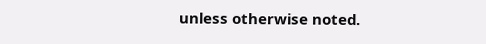unless otherwise noted.